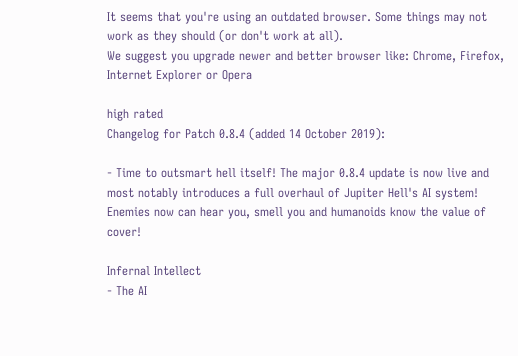It seems that you're using an outdated browser. Some things may not work as they should (or don't work at all).
We suggest you upgrade newer and better browser like: Chrome, Firefox, Internet Explorer or Opera

high rated
Changelog for Patch 0.8.4 (added 14 October 2019):

- Time to outsmart hell itself! The major 0.8.4 update is now live and most notably introduces a full overhaul of Jupiter Hell's AI system! Enemies now can hear you, smell you and humanoids know the value of cover!

Infernal Intellect
- The AI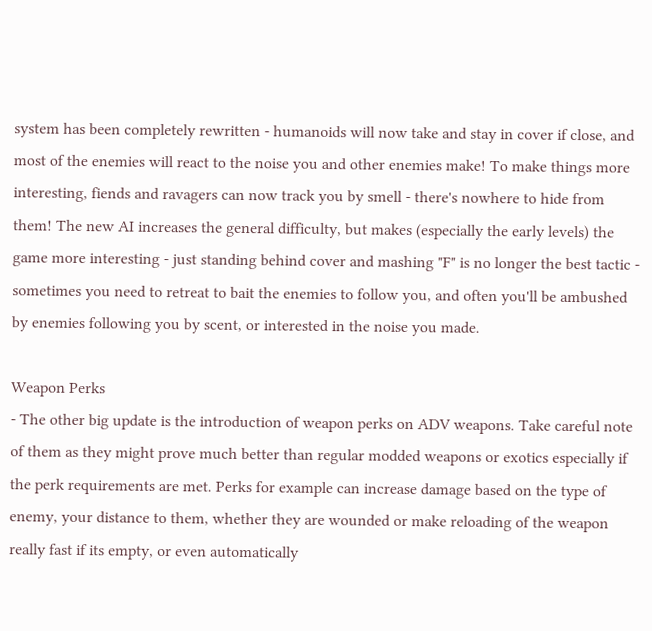system has been completely rewritten - humanoids will now take and stay in cover if close, and most of the enemies will react to the noise you and other enemies make! To make things more interesting, fiends and ravagers can now track you by smell - there's nowhere to hide from them! The new AI increases the general difficulty, but makes (especially the early levels) the game more interesting - just standing behind cover and mashing "F" is no longer the best tactic - sometimes you need to retreat to bait the enemies to follow you, and often you'll be ambushed by enemies following you by scent, or interested in the noise you made.

Weapon Perks
- The other big update is the introduction of weapon perks on ADV weapons. Take careful note of them as they might prove much better than regular modded weapons or exotics especially if the perk requirements are met. Perks for example can increase damage based on the type of enemy, your distance to them, whether they are wounded or make reloading of the weapon really fast if its empty, or even automatically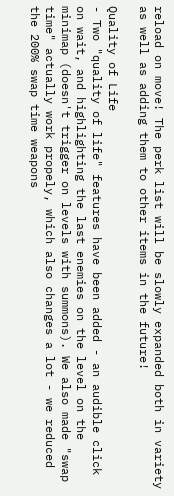reload on move! The perk list will be slowly expanded both in variety as well as adding them to other items in the future!

Quality of Life
- Two "quality of life" features have been added - an audible click on wait, and highlighting the last enemies on the level on the minimap (doesn't trigger on levels with summons). We also made "swap time" actually work propely, which also changes a lot - we reduced the 200% swap time weapons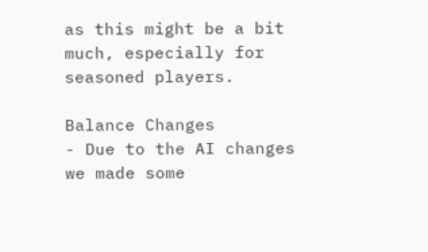as this might be a bit much, especially for seasoned players.

Balance Changes
- Due to the AI changes we made some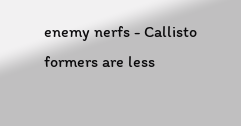enemy nerfs - Callisto formers are less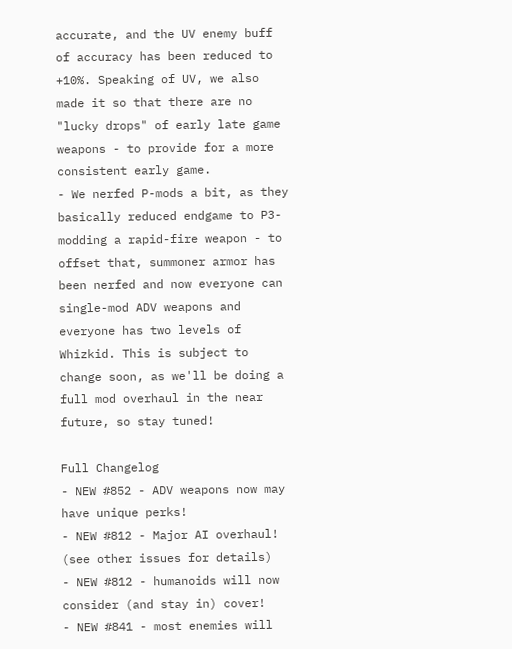accurate, and the UV enemy buff of accuracy has been reduced to +10%. Speaking of UV, we also made it so that there are no "lucky drops" of early late game weapons - to provide for a more consistent early game.
- We nerfed P-mods a bit, as they basically reduced endgame to P3-modding a rapid-fire weapon - to offset that, summoner armor has been nerfed and now everyone can single-mod ADV weapons and everyone has two levels of Whizkid. This is subject to change soon, as we'll be doing a full mod overhaul in the near future, so stay tuned!

Full Changelog
- NEW #852 - ADV weapons now may have unique perks!
- NEW #812 - Major AI overhaul! (see other issues for details)
- NEW #812 - humanoids will now consider (and stay in) cover!
- NEW #841 - most enemies will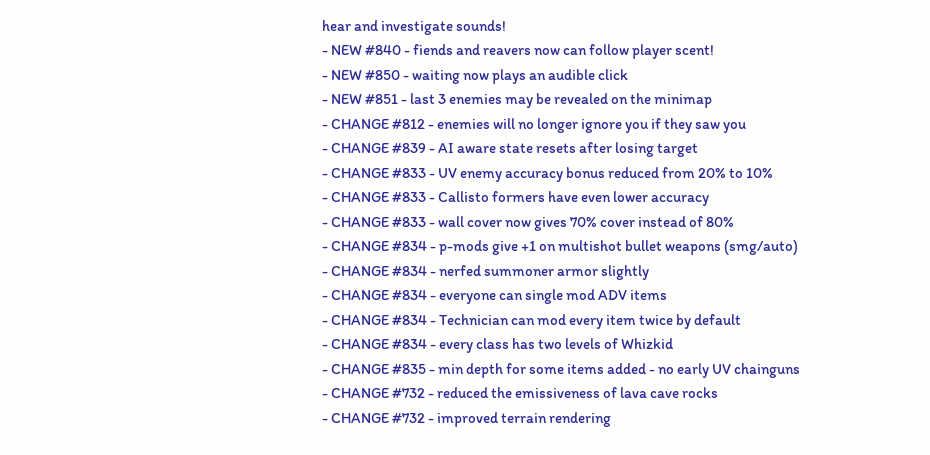hear and investigate sounds!
- NEW #840 - fiends and reavers now can follow player scent!
- NEW #850 - waiting now plays an audible click
- NEW #851 - last 3 enemies may be revealed on the minimap
- CHANGE #812 - enemies will no longer ignore you if they saw you
- CHANGE #839 - AI aware state resets after losing target
- CHANGE #833 - UV enemy accuracy bonus reduced from 20% to 10%
- CHANGE #833 - Callisto formers have even lower accuracy
- CHANGE #833 - wall cover now gives 70% cover instead of 80%
- CHANGE #834 - p-mods give +1 on multishot bullet weapons (smg/auto)
- CHANGE #834 - nerfed summoner armor slightly
- CHANGE #834 - everyone can single mod ADV items
- CHANGE #834 - Technician can mod every item twice by default
- CHANGE #834 - every class has two levels of Whizkid
- CHANGE #835 - min depth for some items added - no early UV chainguns
- CHANGE #732 - reduced the emissiveness of lava cave rocks
- CHANGE #732 - improved terrain rendering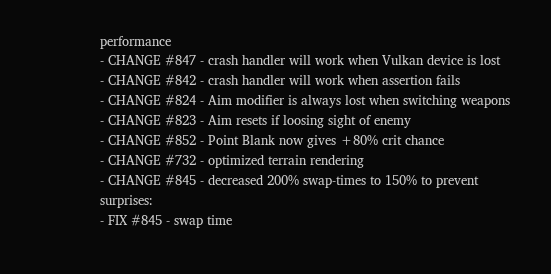performance
- CHANGE #847 - crash handler will work when Vulkan device is lost
- CHANGE #842 - crash handler will work when assertion fails
- CHANGE #824 - Aim modifier is always lost when switching weapons
- CHANGE #823 - Aim resets if loosing sight of enemy
- CHANGE #852 - Point Blank now gives +80% crit chance
- CHANGE #732 - optimized terrain rendering
- CHANGE #845 - decreased 200% swap-times to 150% to prevent surprises:
- FIX #845 - swap time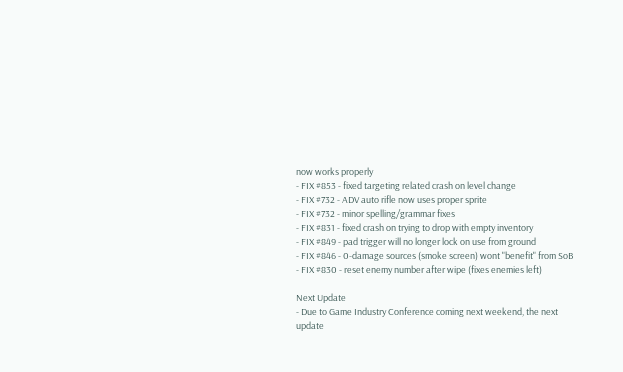now works properly
- FIX #853 - fixed targeting related crash on level change
- FIX #732 - ADV auto rifle now uses proper sprite
- FIX #732 - minor spelling/grammar fixes
- FIX #831 - fixed crash on trying to drop with empty inventory
- FIX #849 - pad trigger will no longer lock on use from ground
- FIX #846 - 0-damage sources (smoke screen) wont "benefit" from SoB
- FIX #830 - reset enemy number after wipe (fixes enemies left)

Next Update
- Due to Game Industry Conference coming next weekend, the next update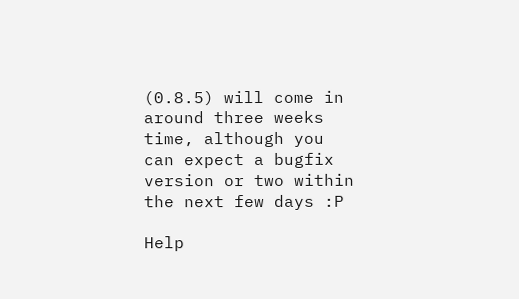(0.8.5) will come in around three weeks time, although you can expect a bugfix version or two within the next few days :P

Help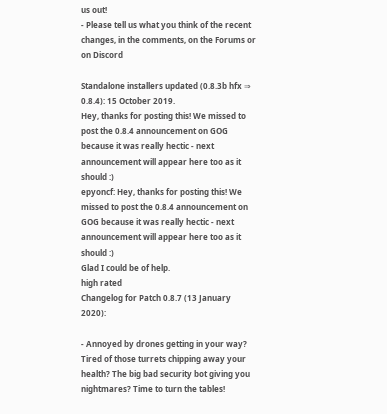us out!
- Please tell us what you think of the recent changes, in the comments, on the Forums or on Discord

Standalone installers updated (0.8.3b hfx ⇒ 0.8.4): 15 October 2019.
Hey, thanks for posting this! We missed to post the 0.8.4 announcement on GOG because it was really hectic - next announcement will appear here too as it should :)
epyoncf: Hey, thanks for posting this! We missed to post the 0.8.4 announcement on GOG because it was really hectic - next announcement will appear here too as it should :)
Glad I could be of help.
high rated
Changelog for Patch 0.8.7 (13 January 2020):

- Annoyed by drones getting in your way? Tired of those turrets chipping away your health? The big bad security bot giving you nightmares? Time to turn the tables!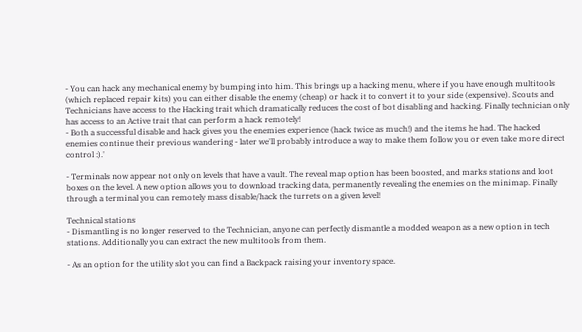- You can hack any mechanical enemy by bumping into him. This brings up a hacking menu, where if you have enough multitools (which replaced repair kits) you can either disable the enemy (cheap) or hack it to convert it to your side (expensive). Scouts and Technicians have access to the Hacking trait which dramatically reduces the cost of bot disabling and hacking. Finally technician only has access to an Active trait that can perform a hack remotely!
- Both a successful disable and hack gives you the enemies experience (hack twice as much!) and the items he had. The hacked enemies continue their previous wandering - later we'll probably introduce a way to make them follow you or even take more direct control :).'

- Terminals now appear not only on levels that have a vault. The reveal map option has been boosted, and marks stations and loot boxes on the level. A new option allows you to download tracking data, permanently revealing the enemies on the minimap. Finally through a terminal you can remotely mass disable/hack the turrets on a given level!

Technical stations
- Dismantling is no longer reserved to the Technician, anyone can perfectly dismantle a modded weapon as a new option in tech stations. Additionally you can extract the new multitools from them.

- As an option for the utility slot you can find a Backpack raising your inventory space.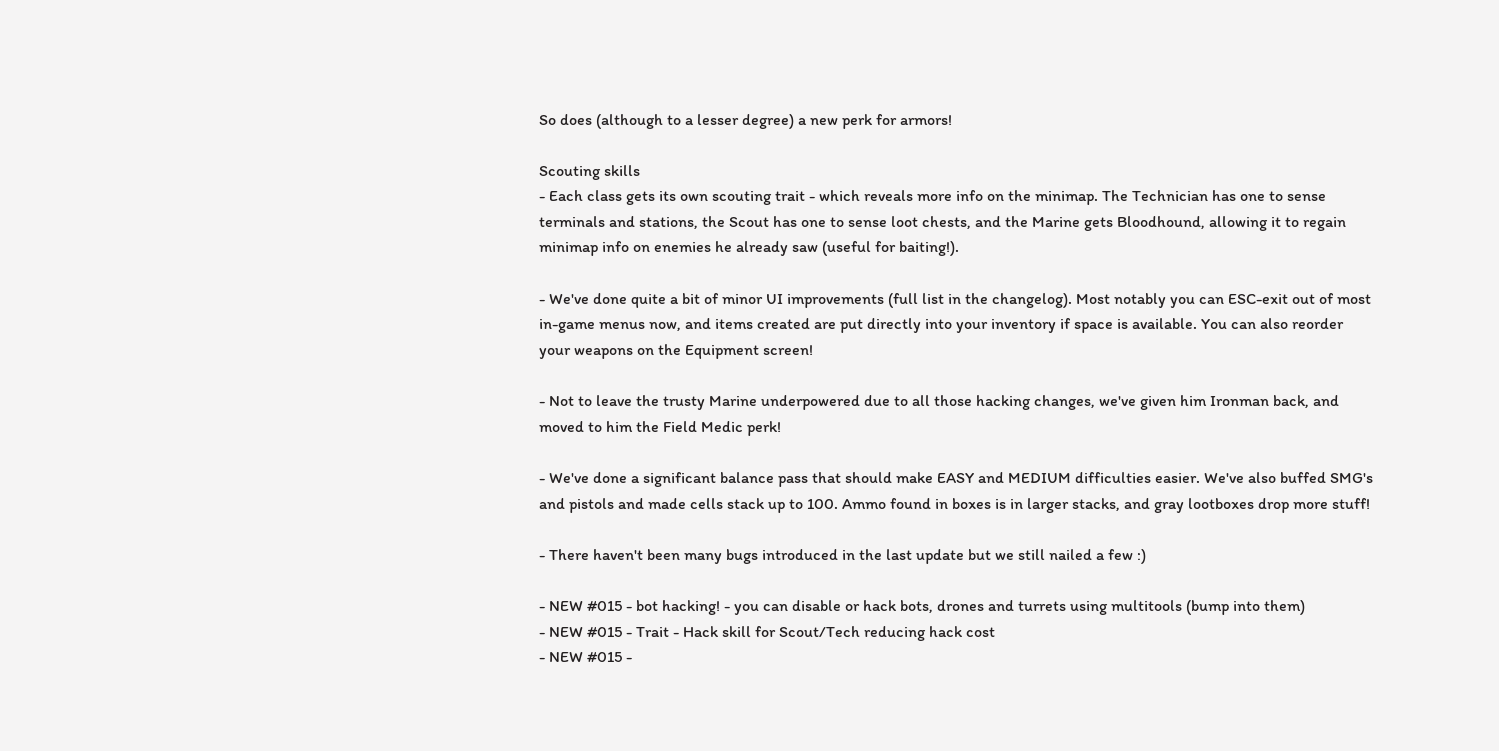So does (although to a lesser degree) a new perk for armors!

Scouting skills
- Each class gets its own scouting trait - which reveals more info on the minimap. The Technician has one to sense terminals and stations, the Scout has one to sense loot chests, and the Marine gets Bloodhound, allowing it to regain minimap info on enemies he already saw (useful for baiting!).

- We've done quite a bit of minor UI improvements (full list in the changelog). Most notably you can ESC-exit out of most in-game menus now, and items created are put directly into your inventory if space is available. You can also reorder your weapons on the Equipment screen!

- Not to leave the trusty Marine underpowered due to all those hacking changes, we've given him Ironman back, and moved to him the Field Medic perk!

- We've done a significant balance pass that should make EASY and MEDIUM difficulties easier. We've also buffed SMG's and pistols and made cells stack up to 100. Ammo found in boxes is in larger stacks, and gray lootboxes drop more stuff!

- There haven't been many bugs introduced in the last update but we still nailed a few :)

- NEW #015 - bot hacking! - you can disable or hack bots, drones and turrets using multitools (bump into them)
- NEW #015 - Trait - Hack skill for Scout/Tech reducing hack cost
- NEW #015 -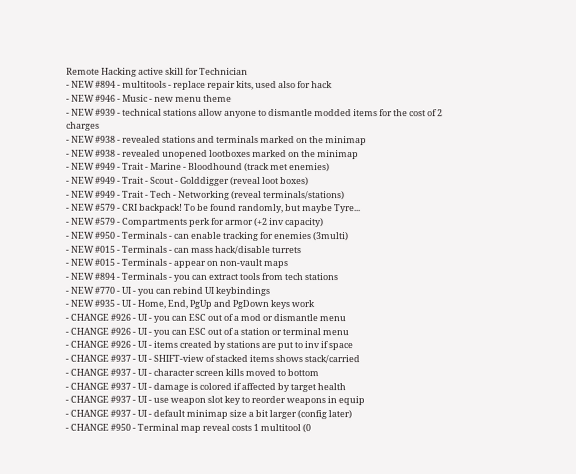Remote Hacking active skill for Technician
- NEW #894 - multitools - replace repair kits, used also for hack
- NEW #946 - Music - new menu theme
- NEW #939 - technical stations allow anyone to dismantle modded items for the cost of 2 charges
- NEW #938 - revealed stations and terminals marked on the minimap
- NEW #938 - revealed unopened lootboxes marked on the minimap
- NEW #949 - Trait - Marine - Bloodhound (track met enemies)
- NEW #949 - Trait - Scout - Golddigger (reveal loot boxes)
- NEW #949 - Trait - Tech - Networking (reveal terminals/stations)
- NEW #579 - CRI backpack! To be found randomly, but maybe Tyre...
- NEW #579 - Compartments perk for armor (+2 inv capacity)
- NEW #950 - Terminals - can enable tracking for enemies (3multi)
- NEW #015 - Terminals - can mass hack/disable turrets
- NEW #015 - Terminals - appear on non-vault maps
- NEW #894 - Terminals - you can extract tools from tech stations
- NEW #770 - UI - you can rebind UI keybindings
- NEW #935 - UI - Home, End, PgUp and PgDown keys work
- CHANGE #926 - UI - you can ESC out of a mod or dismantle menu
- CHANGE #926 - UI - you can ESC out of a station or terminal menu
- CHANGE #926 - UI - items created by stations are put to inv if space
- CHANGE #937 - UI - SHIFT-view of stacked items shows stack/carried
- CHANGE #937 - UI - character screen kills moved to bottom
- CHANGE #937 - UI - damage is colored if affected by target health
- CHANGE #937 - UI - use weapon slot key to reorder weapons in equip
- CHANGE #937 - UI - default minimap size a bit larger (config later)
- CHANGE #950 - Terminal map reveal costs 1 multitool (0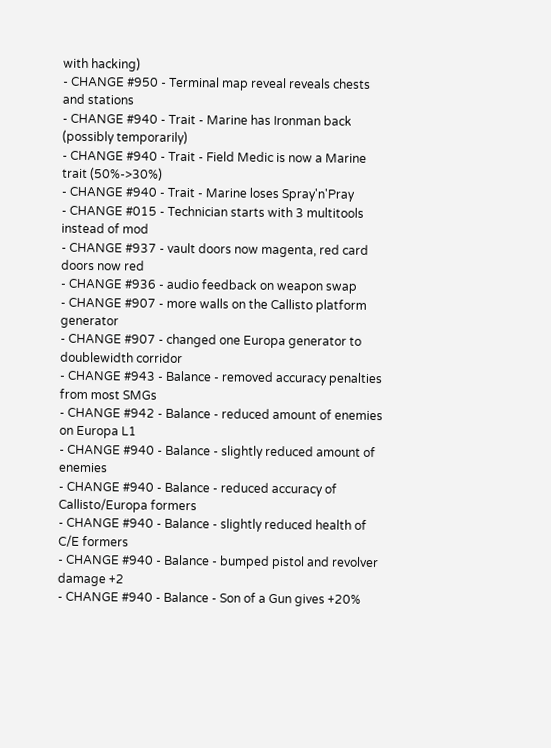with hacking)
- CHANGE #950 - Terminal map reveal reveals chests and stations
- CHANGE #940 - Trait - Marine has Ironman back (possibly temporarily)
- CHANGE #940 - Trait - Field Medic is now a Marine trait (50%->30%)
- CHANGE #940 - Trait - Marine loses Spray'n'Pray
- CHANGE #015 - Technician starts with 3 multitools instead of mod
- CHANGE #937 - vault doors now magenta, red card doors now red
- CHANGE #936 - audio feedback on weapon swap
- CHANGE #907 - more walls on the Callisto platform generator
- CHANGE #907 - changed one Europa generator to doublewidth corridor
- CHANGE #943 - Balance - removed accuracy penalties from most SMGs
- CHANGE #942 - Balance - reduced amount of enemies on Europa L1
- CHANGE #940 - Balance - slightly reduced amount of enemies
- CHANGE #940 - Balance - reduced accuracy of Callisto/Europa formers
- CHANGE #940 - Balance - slightly reduced health of C/E formers
- CHANGE #940 - Balance - bumped pistol and revolver damage +2
- CHANGE #940 - Balance - Son of a Gun gives +20%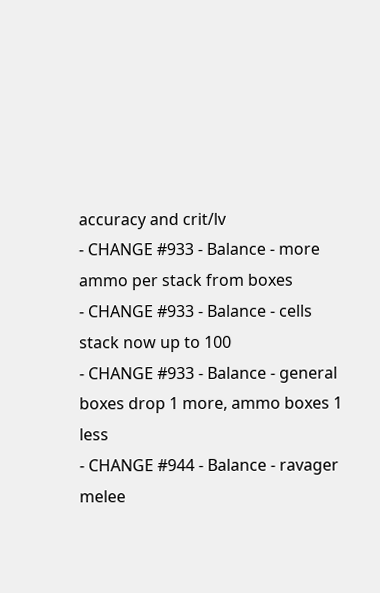accuracy and crit/lv
- CHANGE #933 - Balance - more ammo per stack from boxes
- CHANGE #933 - Balance - cells stack now up to 100
- CHANGE #933 - Balance - general boxes drop 1 more, ammo boxes 1 less
- CHANGE #944 - Balance - ravager melee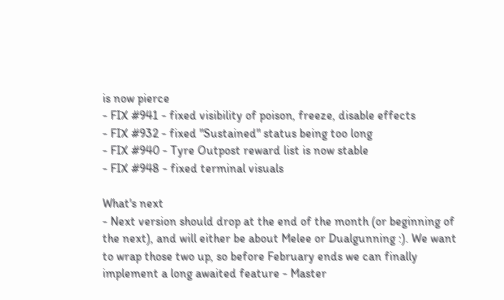is now pierce
- FIX #941 - fixed visibility of poison, freeze, disable effects
- FIX #932 - fixed "Sustained" status being too long
- FIX #940 - Tyre Outpost reward list is now stable
- FIX #948 - fixed terminal visuals

What's next
- Next version should drop at the end of the month (or beginning of the next), and will either be about Melee or Dualgunning :). We want to wrap those two up, so before February ends we can finally implement a long awaited feature - Master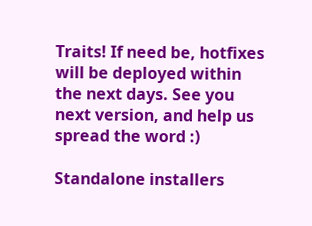Traits! If need be, hotfixes will be deployed within the next days. See you next version, and help us spread the word :)

Standalone installers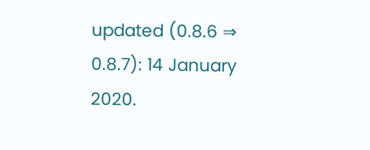updated (0.8.6 ⇒ 0.8.7): 14 January 2020.